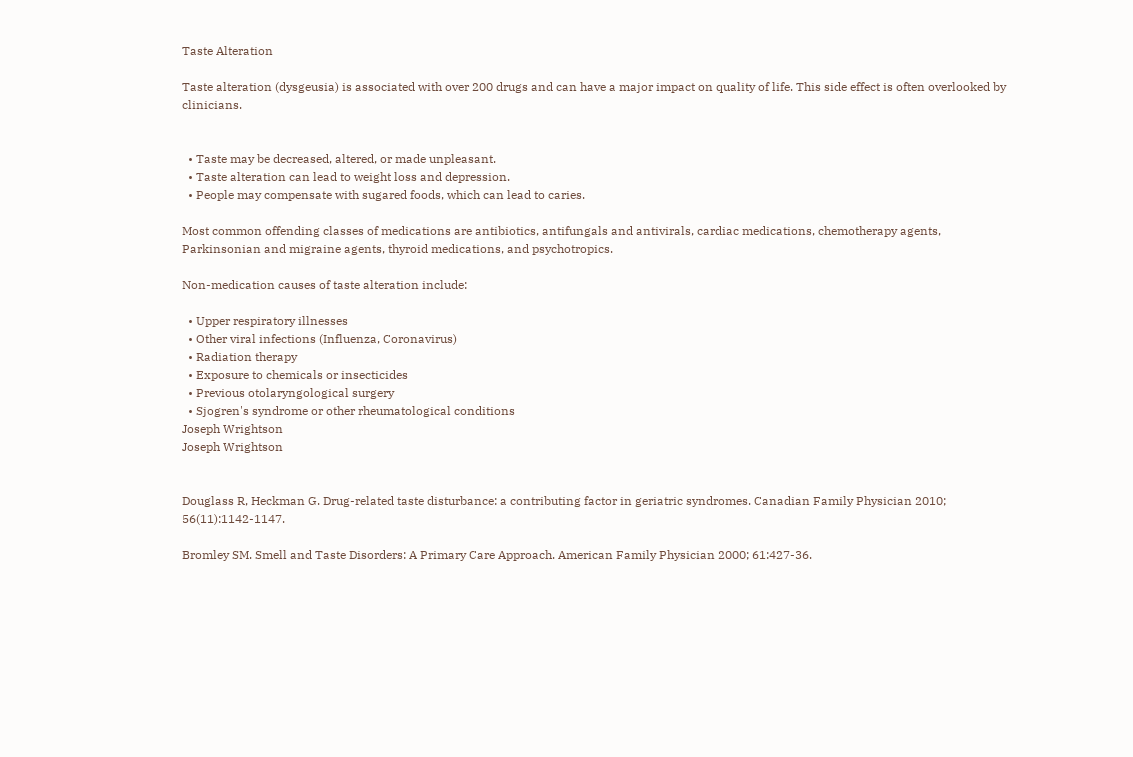Taste Alteration

Taste alteration (dysgeusia) is associated with over 200 drugs and can have a major impact on quality of life. This side effect is often overlooked by clinicians.


  • Taste may be decreased, altered, or made unpleasant.
  • Taste alteration can lead to weight loss and depression.
  • People may compensate with sugared foods, which can lead to caries.

Most common offending classes of medications are antibiotics, antifungals and antivirals, cardiac medications, chemotherapy agents, Parkinsonian and migraine agents, thyroid medications, and psychotropics.

Non-medication causes of taste alteration include:

  • Upper respiratory illnesses
  • Other viral infections (Influenza, Coronavirus)
  • Radiation therapy
  • Exposure to chemicals or insecticides
  • Previous otolaryngological surgery
  • Sjogren's syndrome or other rheumatological conditions
Joseph Wrightson
Joseph Wrightson


Douglass R, Heckman G. Drug-related taste disturbance: a contributing factor in geriatric syndromes. Canadian Family Physician 2010; 56(11):1142-1147.

Bromley SM. Smell and Taste Disorders: A Primary Care Approach. American Family Physician 2000; 61:427-36.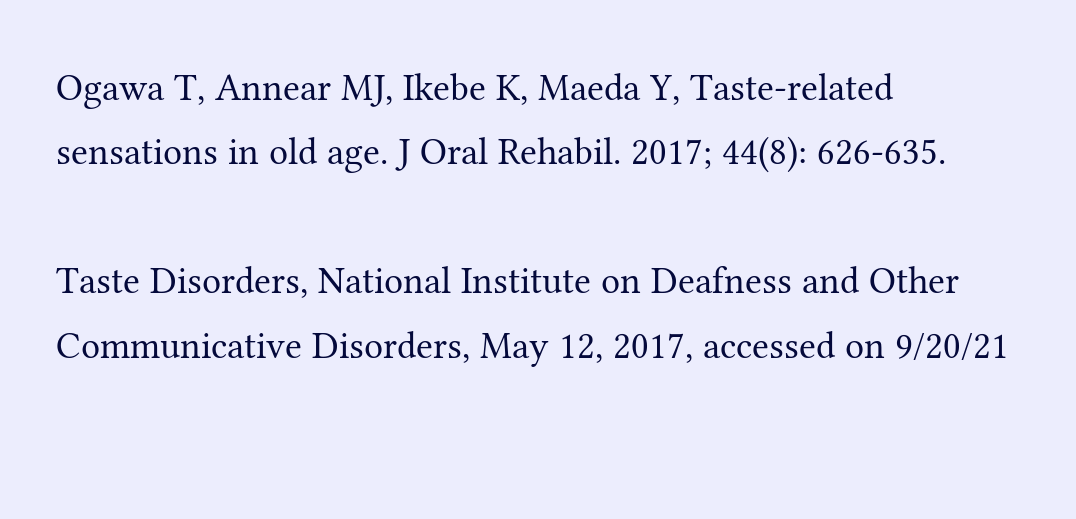Ogawa T, Annear MJ, Ikebe K, Maeda Y, Taste-related sensations in old age. J Oral Rehabil. 2017; 44(8): 626-635.

Taste Disorders, National Institute on Deafness and Other Communicative Disorders, May 12, 2017, accessed on 9/20/21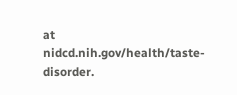at nidcd.nih.gov/health/taste-disorder.